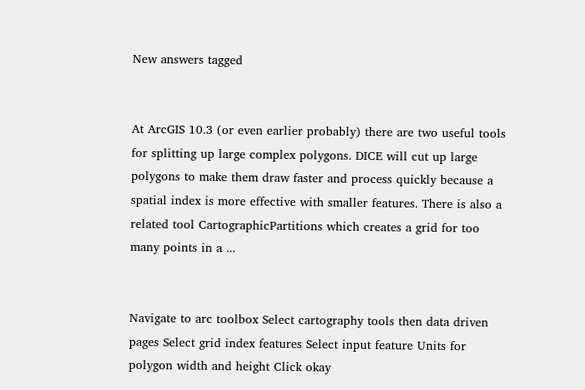New answers tagged


At ArcGIS 10.3 (or even earlier probably) there are two useful tools for splitting up large complex polygons. DICE will cut up large polygons to make them draw faster and process quickly because a spatial index is more effective with smaller features. There is also a related tool CartographicPartitions which creates a grid for too many points in a ...


Navigate to arc toolbox Select cartography tools then data driven pages Select grid index features Select input feature Units for polygon width and height Click okay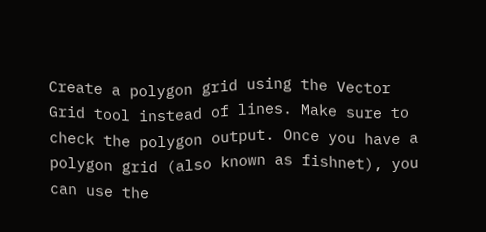Create a polygon grid using the Vector Grid tool instead of lines. Make sure to check the polygon output. Once you have a polygon grid (also known as fishnet), you can use the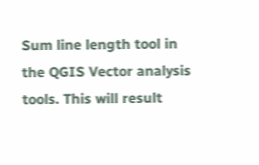Sum line length tool in the QGIS Vector analysis tools. This will result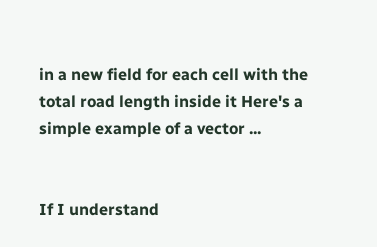in a new field for each cell with the total road length inside it Here's a simple example of a vector ...


If I understand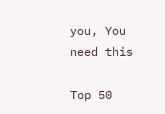you, You need this

Top 50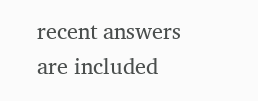recent answers are included